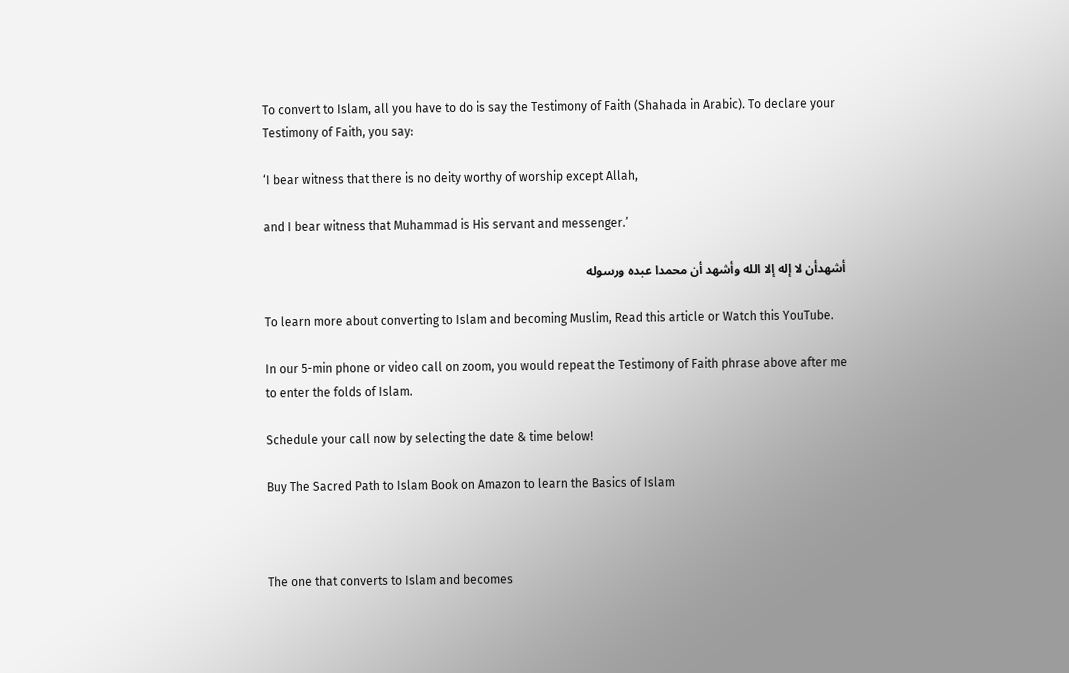To convert to Islam, all you have to do is say the Testimony of Faith (Shahada in Arabic). To declare your Testimony of Faith, you say:

‘I bear witness that there is no deity worthy of worship except Allah,

and I bear witness that Muhammad is His servant and messenger.’

أشهدأن لا إله إلا الله وأشهد أن محمدا عبده ورسوله

To learn more about converting to Islam and becoming Muslim, Read this article or Watch this YouTube.

In our 5-min phone or video call on zoom, you would repeat the Testimony of Faith phrase above after me to enter the folds of Islam.

Schedule your call now by selecting the date & time below!

Buy The Sacred Path to Islam Book on Amazon to learn the Basics of Islam



The one that converts to Islam and becomes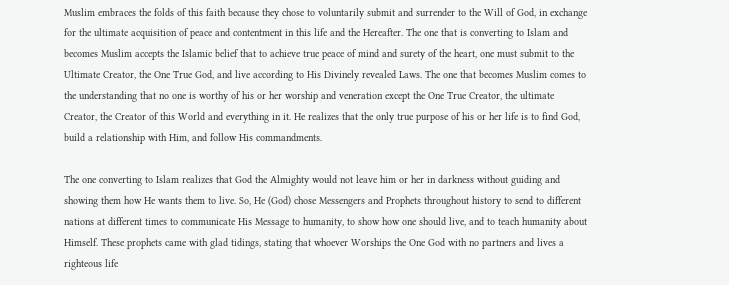Muslim embraces the folds of this faith because they chose to voluntarily submit and surrender to the Will of God, in exchange for the ultimate acquisition of peace and contentment in this life and the Hereafter. The one that is converting to Islam and becomes Muslim accepts the Islamic belief that to achieve true peace of mind and surety of the heart, one must submit to the Ultimate Creator, the One True God, and live according to His Divinely revealed Laws. The one that becomes Muslim comes to the understanding that no one is worthy of his or her worship and veneration except the One True Creator, the ultimate Creator, the Creator of this World and everything in it. He realizes that the only true purpose of his or her life is to find God, build a relationship with Him, and follow His commandments.

The one converting to Islam realizes that God the Almighty would not leave him or her in darkness without guiding and showing them how He wants them to live. So, He (God) chose Messengers and Prophets throughout history to send to different nations at different times to communicate His Message to humanity, to show how one should live, and to teach humanity about Himself. These prophets came with glad tidings, stating that whoever Worships the One God with no partners and lives a righteous life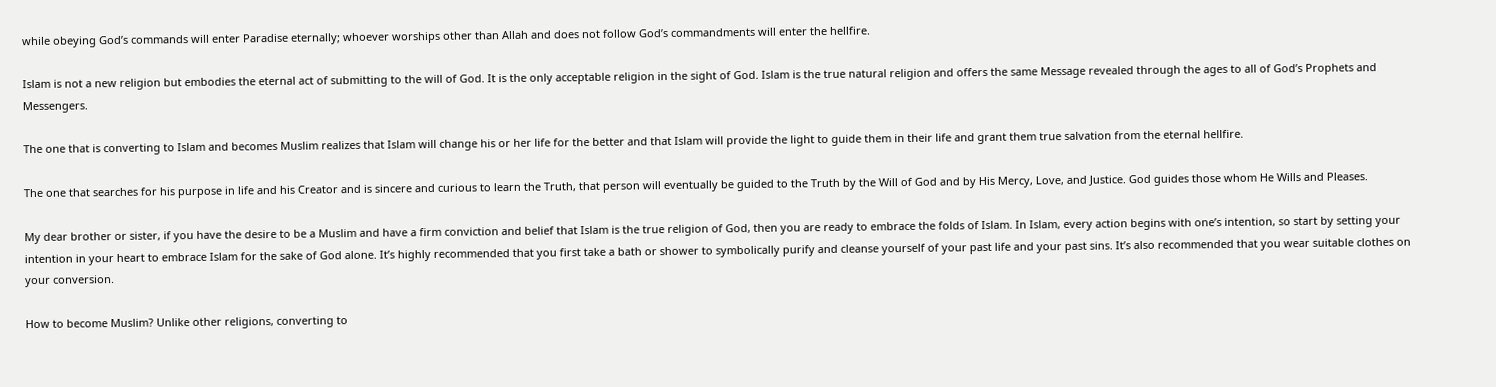while obeying God’s commands will enter Paradise eternally; whoever worships other than Allah and does not follow God’s commandments will enter the hellfire.

Islam is not a new religion but embodies the eternal act of submitting to the will of God. It is the only acceptable religion in the sight of God. Islam is the true natural religion and offers the same Message revealed through the ages to all of God’s Prophets and Messengers.

The one that is converting to Islam and becomes Muslim realizes that Islam will change his or her life for the better and that Islam will provide the light to guide them in their life and grant them true salvation from the eternal hellfire.

The one that searches for his purpose in life and his Creator and is sincere and curious to learn the Truth, that person will eventually be guided to the Truth by the Will of God and by His Mercy, Love, and Justice. God guides those whom He Wills and Pleases.

My dear brother or sister, if you have the desire to be a Muslim and have a firm conviction and belief that Islam is the true religion of God, then you are ready to embrace the folds of Islam. In Islam, every action begins with one’s intention, so start by setting your intention in your heart to embrace Islam for the sake of God alone. It’s highly recommended that you first take a bath or shower to symbolically purify and cleanse yourself of your past life and your past sins. It’s also recommended that you wear suitable clothes on your conversion.

How to become Muslim? Unlike other religions, converting to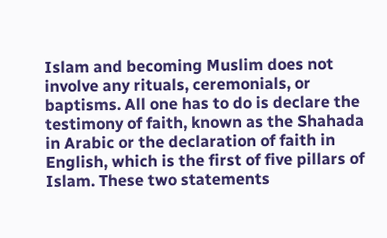Islam and becoming Muslim does not involve any rituals, ceremonials, or baptisms. All one has to do is declare the testimony of faith, known as the Shahada in Arabic or the declaration of faith in English, which is the first of five pillars of Islam. These two statements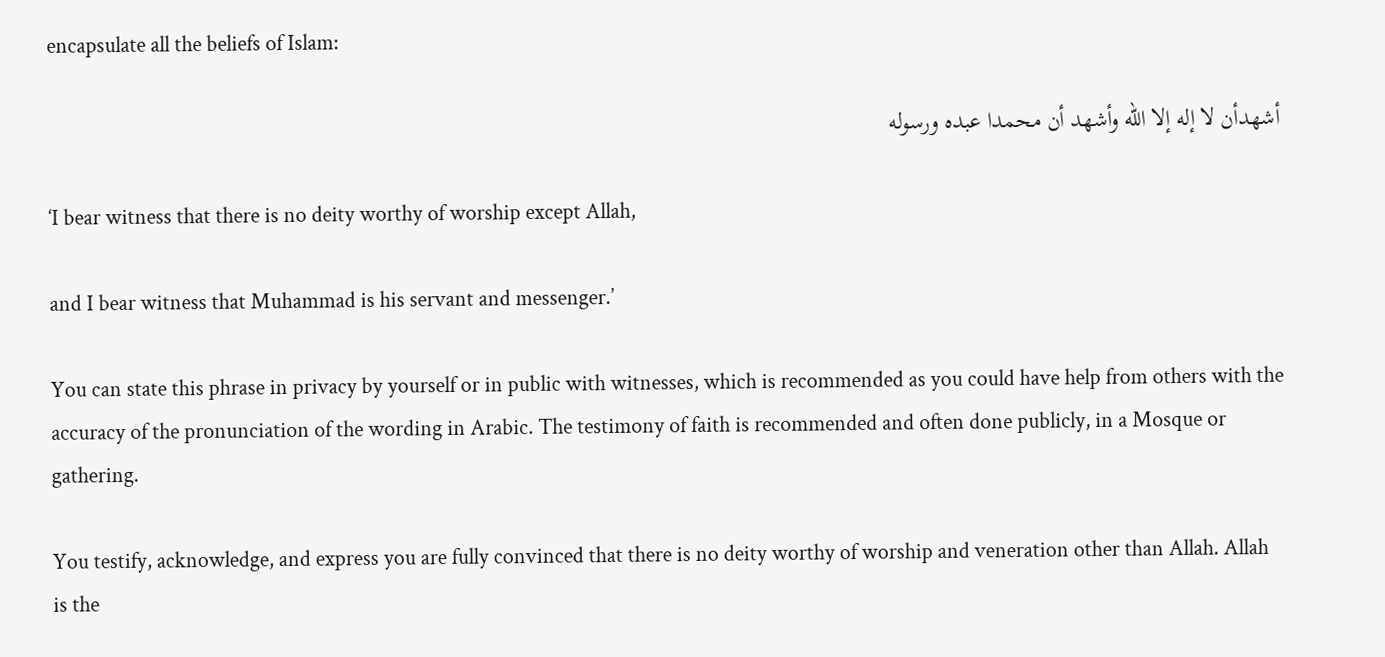encapsulate all the beliefs of Islam:

أشهدأن لا إله إلا الله وأشهد أن محمدا عبده ورسوله

‘I bear witness that there is no deity worthy of worship except Allah,

and I bear witness that Muhammad is his servant and messenger.’

You can state this phrase in privacy by yourself or in public with witnesses, which is recommended as you could have help from others with the accuracy of the pronunciation of the wording in Arabic. The testimony of faith is recommended and often done publicly, in a Mosque or gathering.

You testify, acknowledge, and express you are fully convinced that there is no deity worthy of worship and veneration other than Allah. Allah is the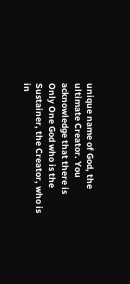unique name of God, the ultimate Creator. You acknowledge that there is Only One God who is the Sustainer, the Creator, who is in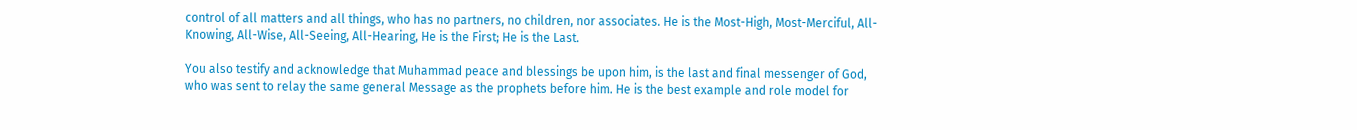control of all matters and all things, who has no partners, no children, nor associates. He is the Most-High, Most-Merciful, All-Knowing, All-Wise, All-Seeing, All-Hearing, He is the First; He is the Last.

You also testify and acknowledge that Muhammad peace and blessings be upon him, is the last and final messenger of God, who was sent to relay the same general Message as the prophets before him. He is the best example and role model for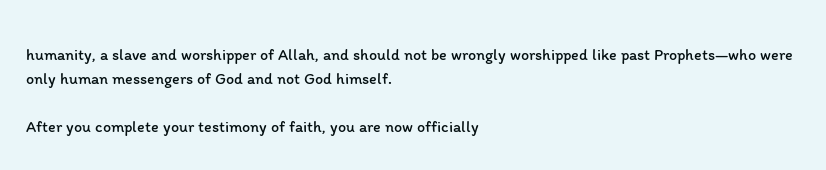humanity, a slave and worshipper of Allah, and should not be wrongly worshipped like past Prophets—who were only human messengers of God and not God himself.

After you complete your testimony of faith, you are now officially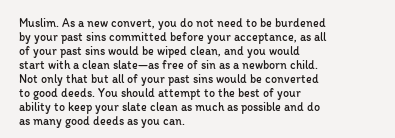Muslim. As a new convert, you do not need to be burdened by your past sins committed before your acceptance, as all of your past sins would be wiped clean, and you would start with a clean slate—as free of sin as a newborn child. Not only that but all of your past sins would be converted to good deeds. You should attempt to the best of your ability to keep your slate clean as much as possible and do as many good deeds as you can.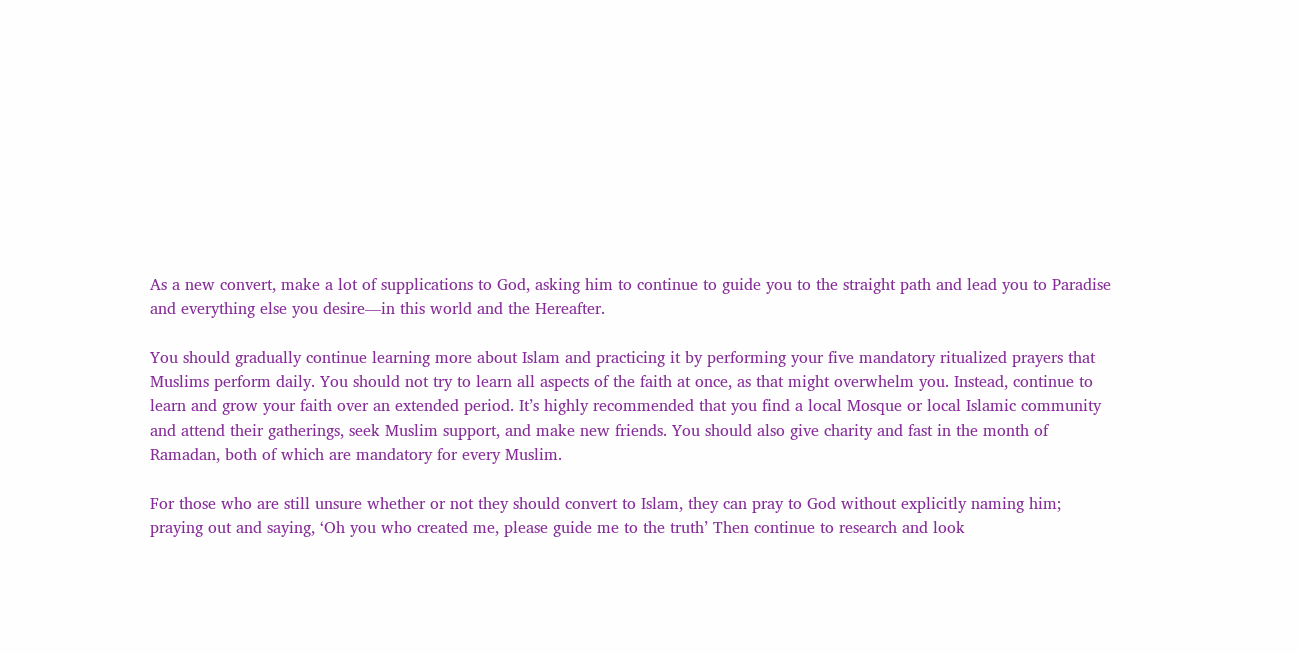As a new convert, make a lot of supplications to God, asking him to continue to guide you to the straight path and lead you to Paradise and everything else you desire—in this world and the Hereafter.

You should gradually continue learning more about Islam and practicing it by performing your five mandatory ritualized prayers that Muslims perform daily. You should not try to learn all aspects of the faith at once, as that might overwhelm you. Instead, continue to learn and grow your faith over an extended period. It’s highly recommended that you find a local Mosque or local Islamic community and attend their gatherings, seek Muslim support, and make new friends. You should also give charity and fast in the month of Ramadan, both of which are mandatory for every Muslim.

For those who are still unsure whether or not they should convert to Islam, they can pray to God without explicitly naming him; praying out and saying, ‘Oh you who created me, please guide me to the truth’ Then continue to research and look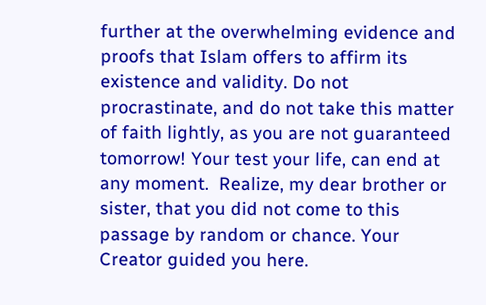further at the overwhelming evidence and proofs that Islam offers to affirm its existence and validity. Do not procrastinate, and do not take this matter of faith lightly, as you are not guaranteed tomorrow! Your test your life, can end at any moment.  Realize, my dear brother or sister, that you did not come to this passage by random or chance. Your Creator guided you here.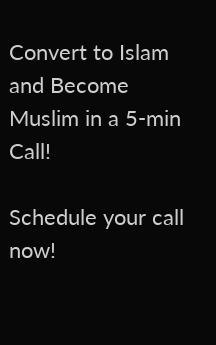Convert to Islam and Become Muslim in a 5-min Call!

Schedule your call now!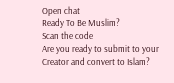Open chat
Ready To Be Muslim?
Scan the code
Are you ready to submit to your Creator and convert to Islam?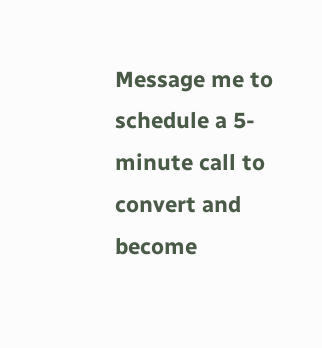Message me to schedule a 5-minute call to convert and become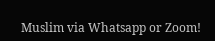Muslim via Whatsapp or Zoom!